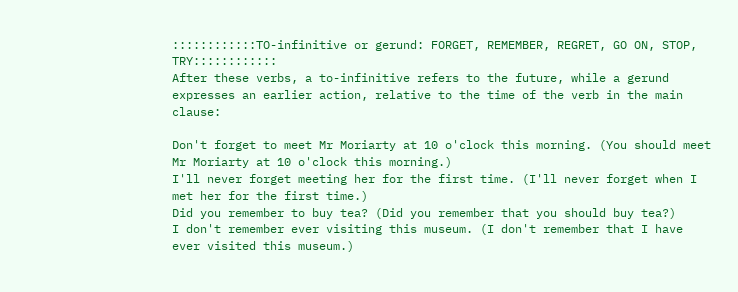::::::::::::TO-infinitive or gerund: FORGET, REMEMBER, REGRET, GO ON, STOP, TRY::::::::::::
After these verbs, a to-infinitive refers to the future, while a gerund expresses an earlier action, relative to the time of the verb in the main clause:

Don't forget to meet Mr Moriarty at 10 o'clock this morning. (You should meet Mr Moriarty at 10 o'clock this morning.)
I'll never forget meeting her for the first time. (I'll never forget when I met her for the first time.)
Did you remember to buy tea? (Did you remember that you should buy tea?)
I don't remember ever visiting this museum. (I don't remember that I have ever visited this museum.)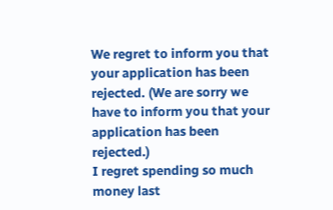We regret to inform you that your application has been rejected. (We are sorry we have to inform you that your application has been rejected.)
I regret spending so much money last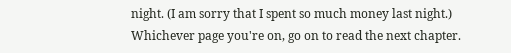night. (I am sorry that I spent so much money last night.)
Whichever page you're on, go on to read the next chapter.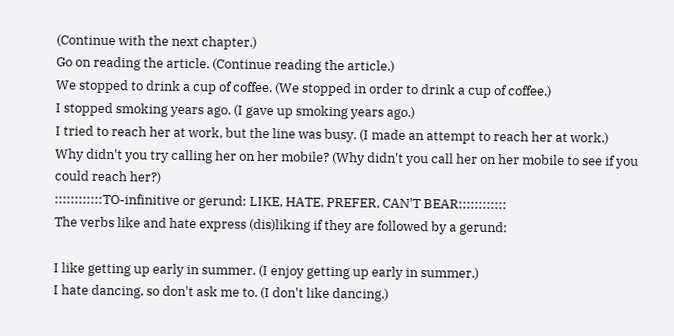(Continue with the next chapter.)
Go on reading the article. (Continue reading the article.)
We stopped to drink a cup of coffee. (We stopped in order to drink a cup of coffee.)
I stopped smoking years ago. (I gave up smoking years ago.)
I tried to reach her at work, but the line was busy. (I made an attempt to reach her at work.)
Why didn't you try calling her on her mobile? (Why didn't you call her on her mobile to see if you could reach her?)
::::::::::::TO-infinitive or gerund: LIKE, HATE, PREFER, CAN'T BEAR::::::::::::
The verbs like and hate express (dis)liking if they are followed by a gerund:

I like getting up early in summer. (I enjoy getting up early in summer.)
I hate dancing, so don't ask me to. (I don't like dancing.)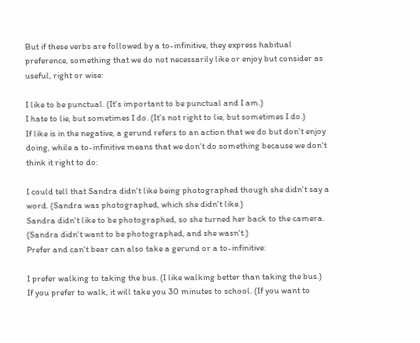But if these verbs are followed by a to-infinitive, they express habitual preference, something that we do not necessarily like or enjoy but consider as useful, right or wise:

I like to be punctual. (It's important to be punctual and I am.)
I hate to lie, but sometimes I do. (It's not right to lie, but sometimes I do.)
If like is in the negative, a gerund refers to an action that we do but don't enjoy doing, while a to-infinitive means that we don't do something because we don't think it right to do:

I could tell that Sandra didn't like being photographed though she didn't say a word. (Sandra was photographed, which she didn't like.)
Sandra didn't like to be photographed, so she turned her back to the camera. (Sandra didn't want to be photographed, and she wasn't.)
Prefer and can't bear can also take a gerund or a to-infinitive:

I prefer walking to taking the bus. (I like walking better than taking the bus.)
If you prefer to walk, it will take you 30 minutes to school. (If you want to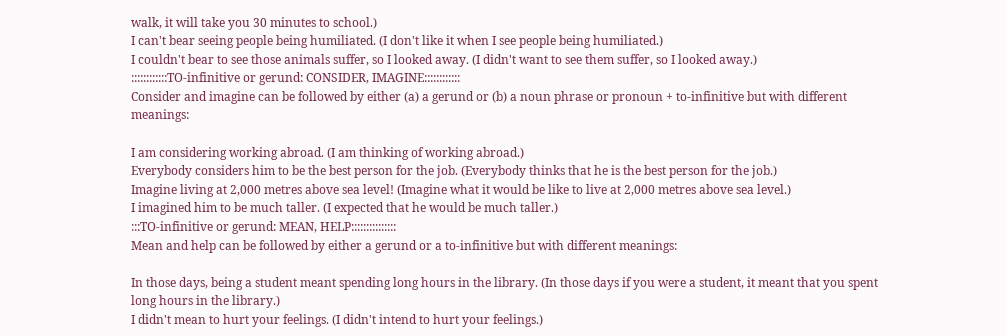walk, it will take you 30 minutes to school.)
I can't bear seeing people being humiliated. (I don't like it when I see people being humiliated.)
I couldn't bear to see those animals suffer, so I looked away. (I didn't want to see them suffer, so I looked away.)
::::::::::::TO-infinitive or gerund: CONSIDER, IMAGINE::::::::::::
Consider and imagine can be followed by either (a) a gerund or (b) a noun phrase or pronoun + to-infinitive but with different meanings:

I am considering working abroad. (I am thinking of working abroad.)
Everybody considers him to be the best person for the job. (Everybody thinks that he is the best person for the job.)
Imagine living at 2,000 metres above sea level! (Imagine what it would be like to live at 2,000 metres above sea level.)
I imagined him to be much taller. (I expected that he would be much taller.)
:::TO-infinitive or gerund: MEAN, HELP:::::::::::::::
Mean and help can be followed by either a gerund or a to-infinitive but with different meanings:

In those days, being a student meant spending long hours in the library. (In those days if you were a student, it meant that you spent long hours in the library.)
I didn't mean to hurt your feelings. (I didn't intend to hurt your feelings.)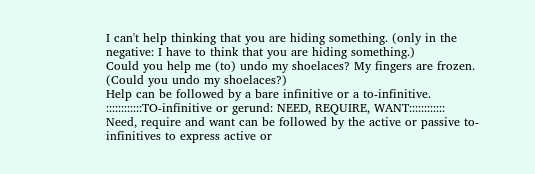I can't help thinking that you are hiding something. (only in the negative: I have to think that you are hiding something.)
Could you help me (to) undo my shoelaces? My fingers are frozen. (Could you undo my shoelaces?)
Help can be followed by a bare infinitive or a to-infinitive.
::::::::::::TO-infinitive or gerund: NEED, REQUIRE, WANT::::::::::::
Need, require and want can be followed by the active or passive to-infinitives to express active or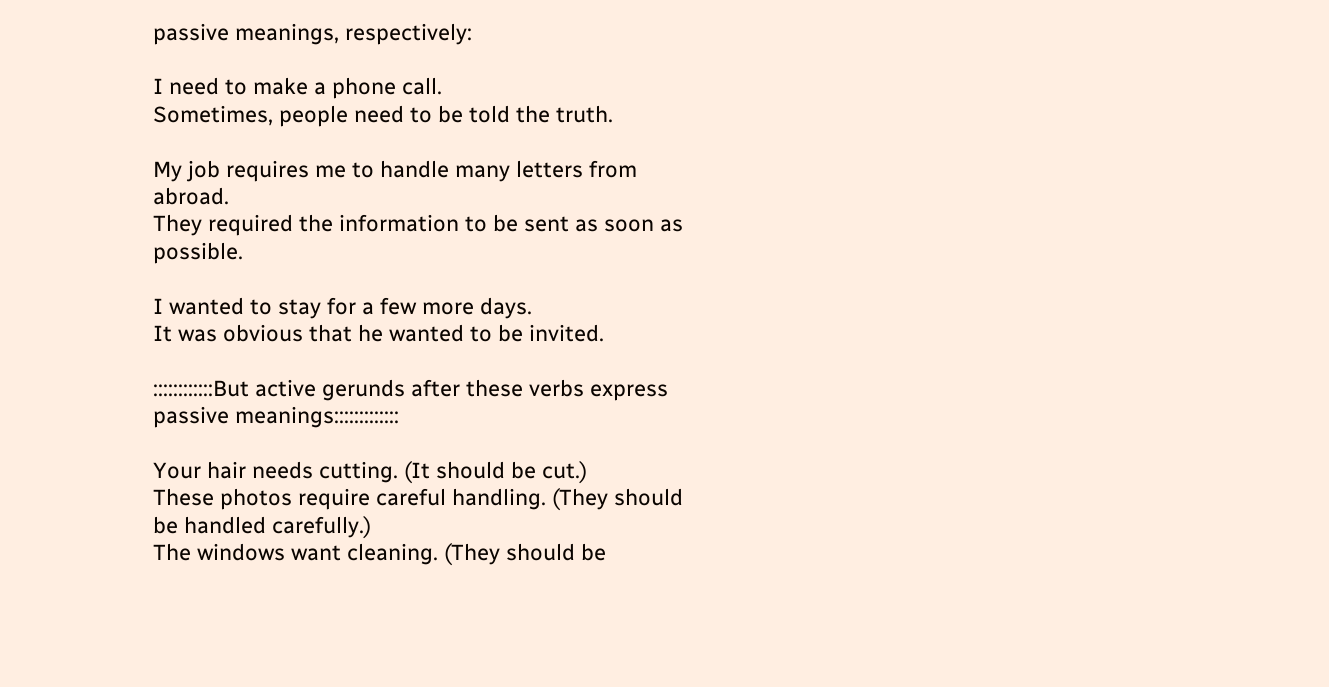passive meanings, respectively:

I need to make a phone call.
Sometimes, people need to be told the truth.

My job requires me to handle many letters from abroad.
They required the information to be sent as soon as possible.

I wanted to stay for a few more days.
It was obvious that he wanted to be invited.

::::::::::::But active gerunds after these verbs express passive meanings:::::::::::::

Your hair needs cutting. (It should be cut.)
These photos require careful handling. (They should be handled carefully.)
The windows want cleaning. (They should be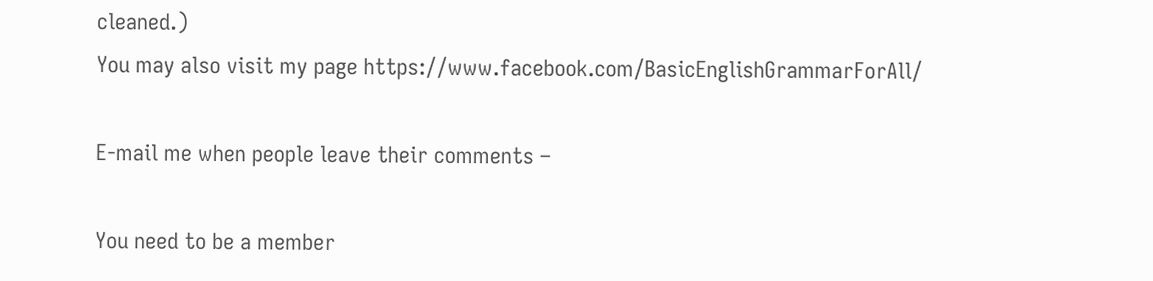cleaned.)
You may also visit my page https://www.facebook.com/BasicEnglishGrammarForAll/

E-mail me when people leave their comments –

You need to be a member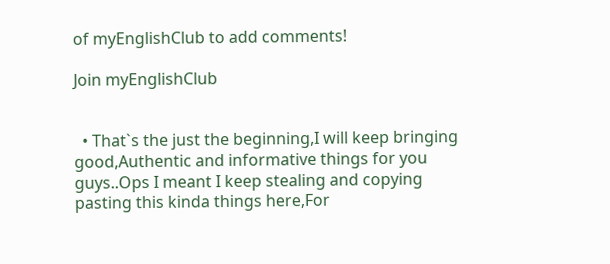of myEnglishClub to add comments!

Join myEnglishClub


  • That`s the just the beginning,I will keep bringing good,Authentic and informative things for you guys..Ops I meant I keep stealing and copying pasting this kinda things here,For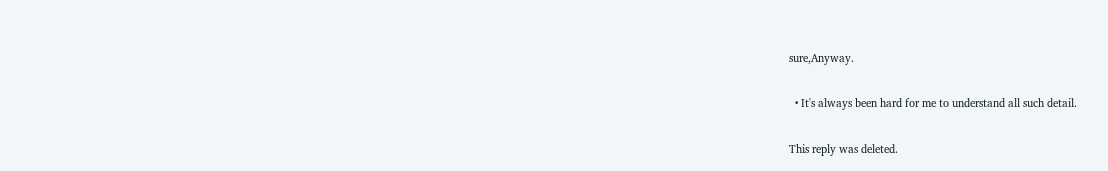sure,Anyway.

  • It's always been hard for me to understand all such detail.

This reply was deleted.